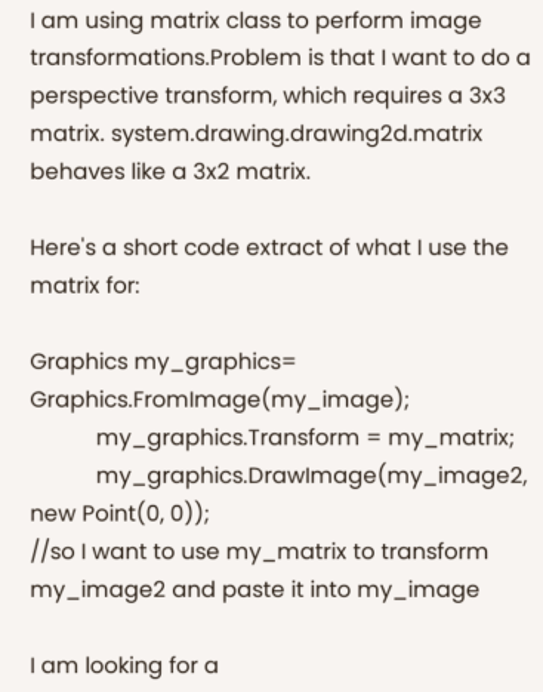I am using matrix class to perform image transformations.Problem is that I want to do a perspective transform, which requires a 3x3 matrix. system.drawing.drawing2d.matrix behaves like a 3x2 matrix.

Here's a short code extract of what I use the matrix for:

Graphics my_graphics= Graphics.FromImage(my_image);
           my_graphics.Transform = my_matrix;
           my_graphics.DrawImage(my_image2, new Point(0, 0));
//so I want to use my_matrix to transform my_image2 and paste it into my_image

I am looking for a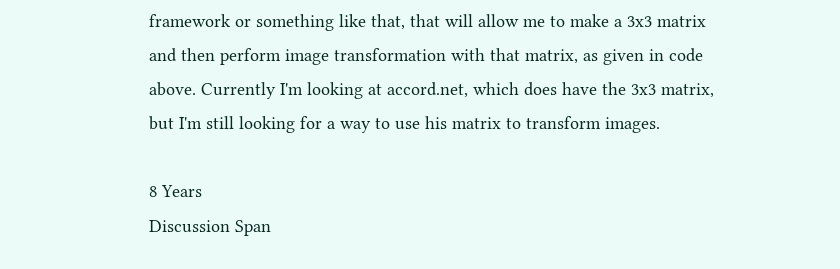framework or something like that, that will allow me to make a 3x3 matrix and then perform image transformation with that matrix, as given in code above. Currently I'm looking at accord.net, which does have the 3x3 matrix, but I'm still looking for a way to use his matrix to transform images.

8 Years
Discussion Span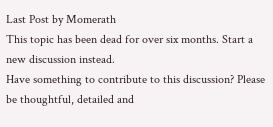Last Post by Momerath
This topic has been dead for over six months. Start a new discussion instead.
Have something to contribute to this discussion? Please be thoughtful, detailed and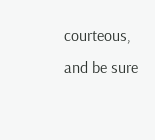courteous, and be sure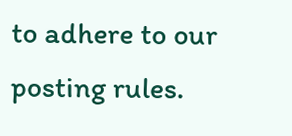to adhere to our posting rules.